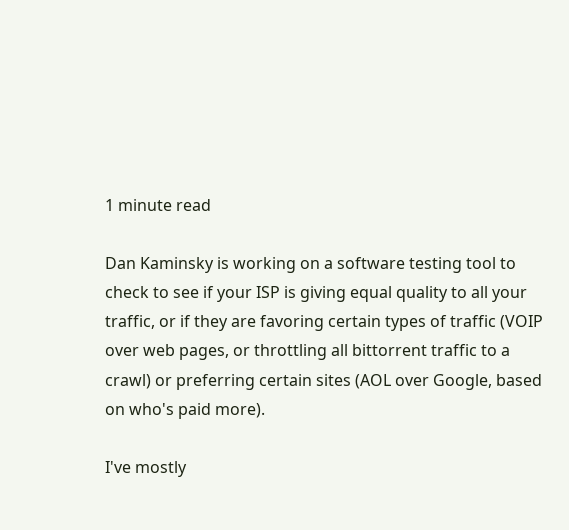1 minute read

Dan Kaminsky is working on a software testing tool to check to see if your ISP is giving equal quality to all your traffic, or if they are favoring certain types of traffic (VOIP over web pages, or throttling all bittorrent traffic to a crawl) or preferring certain sites (AOL over Google, based on who's paid more).

I've mostly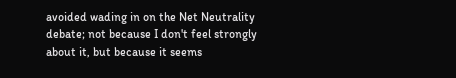avoided wading in on the Net Neutrality debate; not because I don't feel strongly about it, but because it seems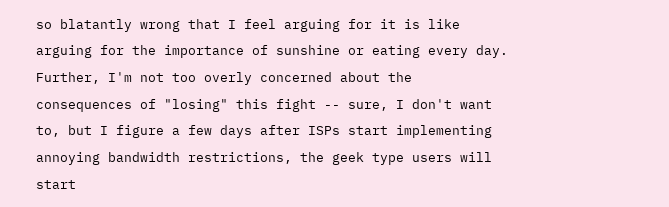so blatantly wrong that I feel arguing for it is like arguing for the importance of sunshine or eating every day. Further, I'm not too overly concerned about the consequences of "losing" this fight -- sure, I don't want to, but I figure a few days after ISPs start implementing annoying bandwidth restrictions, the geek type users will start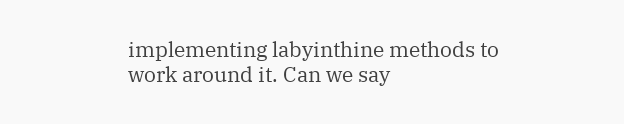implementing labyinthine methods to work around it. Can we say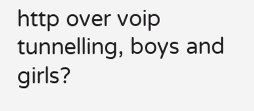http over voip tunnelling, boys and girls?